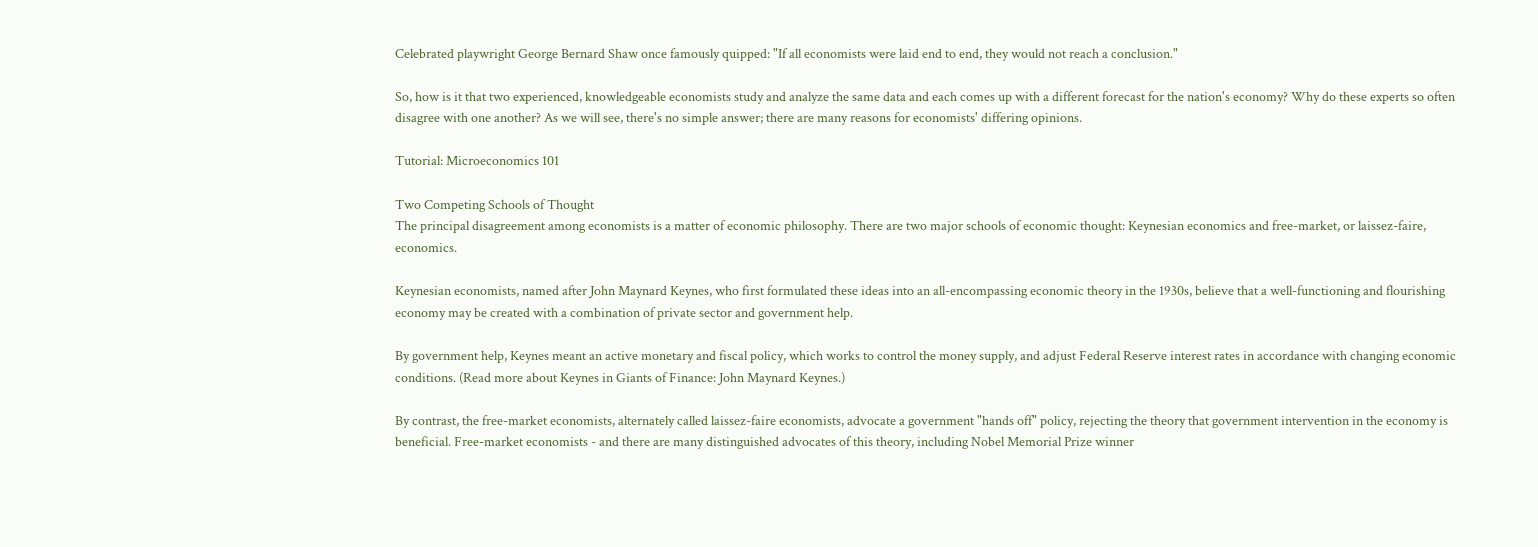Celebrated playwright George Bernard Shaw once famously quipped: "If all economists were laid end to end, they would not reach a conclusion."

So, how is it that two experienced, knowledgeable economists study and analyze the same data and each comes up with a different forecast for the nation's economy? Why do these experts so often disagree with one another? As we will see, there's no simple answer; there are many reasons for economists' differing opinions.

Tutorial: Microeconomics 101

Two Competing Schools of Thought
The principal disagreement among economists is a matter of economic philosophy. There are two major schools of economic thought: Keynesian economics and free-market, or laissez-faire, economics.

Keynesian economists, named after John Maynard Keynes, who first formulated these ideas into an all-encompassing economic theory in the 1930s, believe that a well-functioning and flourishing economy may be created with a combination of private sector and government help.

By government help, Keynes meant an active monetary and fiscal policy, which works to control the money supply, and adjust Federal Reserve interest rates in accordance with changing economic conditions. (Read more about Keynes in Giants of Finance: John Maynard Keynes.)

By contrast, the free-market economists, alternately called laissez-faire economists, advocate a government "hands off" policy, rejecting the theory that government intervention in the economy is beneficial. Free-market economists - and there are many distinguished advocates of this theory, including Nobel Memorial Prize winner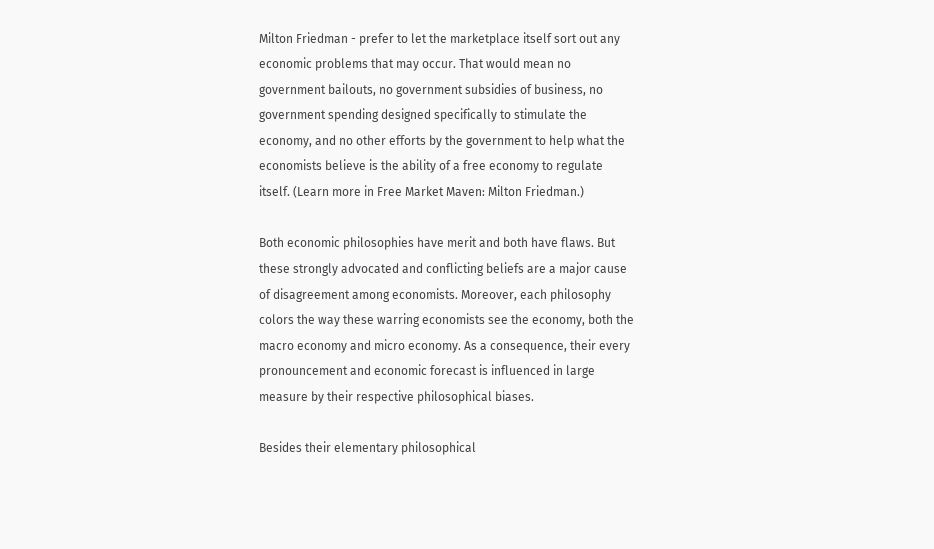Milton Friedman - prefer to let the marketplace itself sort out any economic problems that may occur. That would mean no government bailouts, no government subsidies of business, no government spending designed specifically to stimulate the economy, and no other efforts by the government to help what the economists believe is the ability of a free economy to regulate itself. (Learn more in Free Market Maven: Milton Friedman.)

Both economic philosophies have merit and both have flaws. But these strongly advocated and conflicting beliefs are a major cause of disagreement among economists. Moreover, each philosophy colors the way these warring economists see the economy, both the macro economy and micro economy. As a consequence, their every pronouncement and economic forecast is influenced in large measure by their respective philosophical biases.

Besides their elementary philosophical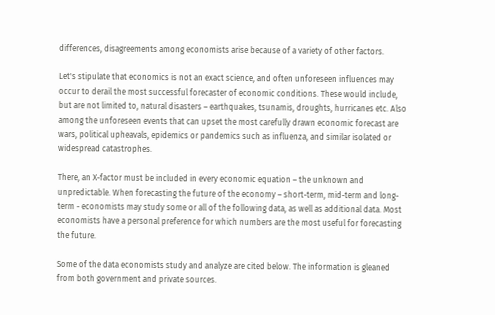differences, disagreements among economists arise because of a variety of other factors.

Let's stipulate that economics is not an exact science, and often unforeseen influences may occur to derail the most successful forecaster of economic conditions. These would include, but are not limited to, natural disasters – earthquakes, tsunamis, droughts, hurricanes etc. Also among the unforeseen events that can upset the most carefully drawn economic forecast are wars, political upheavals, epidemics or pandemics such as influenza, and similar isolated or widespread catastrophes.

There, an X-factor must be included in every economic equation – the unknown and unpredictable. When forecasting the future of the economy – short-term, mid-term and long-term - economists may study some or all of the following data, as well as additional data. Most economists have a personal preference for which numbers are the most useful for forecasting the future.

Some of the data economists study and analyze are cited below. The information is gleaned from both government and private sources.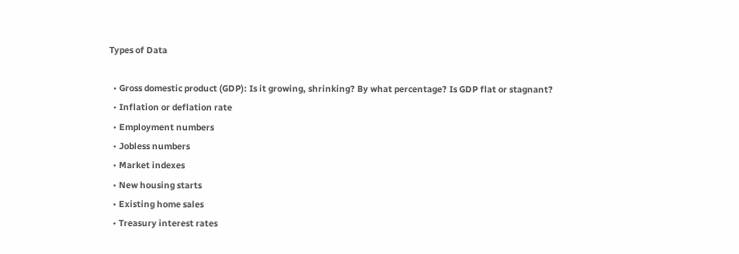Types of Data

  • Gross domestic product (GDP): Is it growing, shrinking? By what percentage? Is GDP flat or stagnant?
  • Inflation or deflation rate
  • Employment numbers
  • Jobless numbers
  • Market indexes
  • New housing starts
  • Existing home sales
  • Treasury interest rates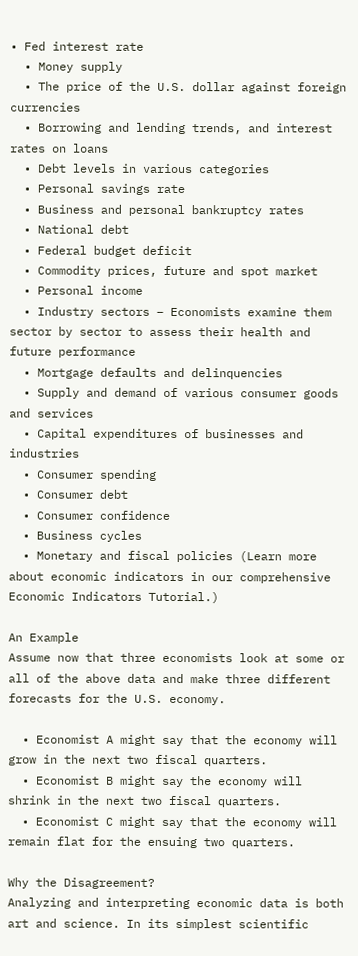• Fed interest rate
  • Money supply
  • The price of the U.S. dollar against foreign currencies
  • Borrowing and lending trends, and interest rates on loans
  • Debt levels in various categories
  • Personal savings rate
  • Business and personal bankruptcy rates
  • National debt
  • Federal budget deficit
  • Commodity prices, future and spot market
  • Personal income
  • Industry sectors – Economists examine them sector by sector to assess their health and future performance
  • Mortgage defaults and delinquencies
  • Supply and demand of various consumer goods and services
  • Capital expenditures of businesses and industries
  • Consumer spending
  • Consumer debt
  • Consumer confidence
  • Business cycles
  • Monetary and fiscal policies (Learn more about economic indicators in our comprehensive Economic Indicators Tutorial.)

An Example
Assume now that three economists look at some or all of the above data and make three different forecasts for the U.S. economy.

  • Economist A might say that the economy will grow in the next two fiscal quarters.
  • Economist B might say the economy will shrink in the next two fiscal quarters.
  • Economist C might say that the economy will remain flat for the ensuing two quarters.

Why the Disagreement?
Analyzing and interpreting economic data is both art and science. In its simplest scientific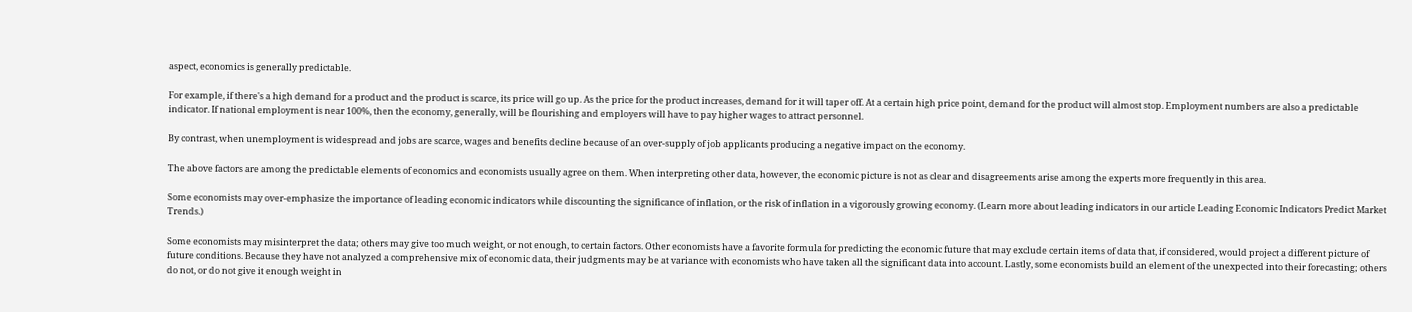aspect, economics is generally predictable.

For example, if there's a high demand for a product and the product is scarce, its price will go up. As the price for the product increases, demand for it will taper off. At a certain high price point, demand for the product will almost stop. Employment numbers are also a predictable indicator. If national employment is near 100%, then the economy, generally, will be flourishing and employers will have to pay higher wages to attract personnel.

By contrast, when unemployment is widespread and jobs are scarce, wages and benefits decline because of an over-supply of job applicants producing a negative impact on the economy.

The above factors are among the predictable elements of economics and economists usually agree on them. When interpreting other data, however, the economic picture is not as clear and disagreements arise among the experts more frequently in this area.

Some economists may over-emphasize the importance of leading economic indicators while discounting the significance of inflation, or the risk of inflation in a vigorously growing economy. (Learn more about leading indicators in our article Leading Economic Indicators Predict Market Trends.)

Some economists may misinterpret the data; others may give too much weight, or not enough, to certain factors. Other economists have a favorite formula for predicting the economic future that may exclude certain items of data that, if considered, would project a different picture of future conditions. Because they have not analyzed a comprehensive mix of economic data, their judgments may be at variance with economists who have taken all the significant data into account. Lastly, some economists build an element of the unexpected into their forecasting; others do not, or do not give it enough weight in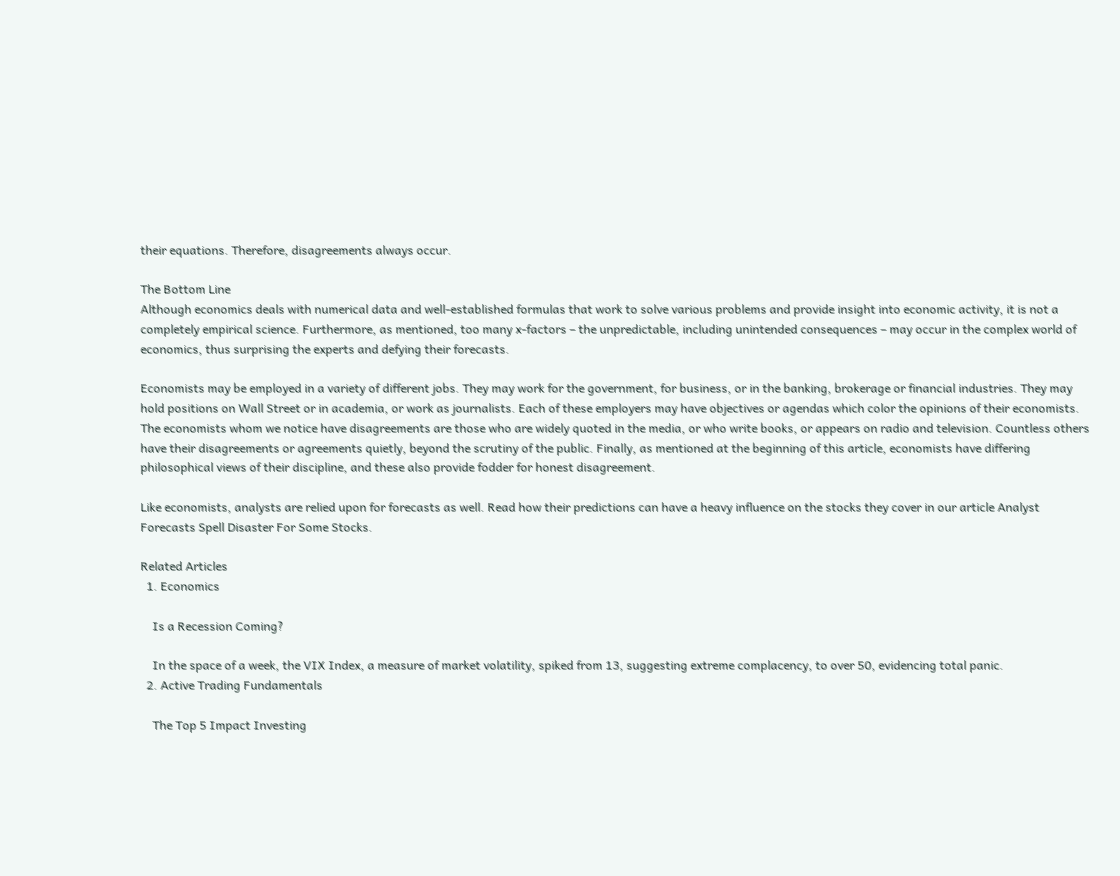their equations. Therefore, disagreements always occur.

The Bottom Line
Although economics deals with numerical data and well-established formulas that work to solve various problems and provide insight into economic activity, it is not a completely empirical science. Furthermore, as mentioned, too many x-factors – the unpredictable, including unintended consequences – may occur in the complex world of economics, thus surprising the experts and defying their forecasts.

Economists may be employed in a variety of different jobs. They may work for the government, for business, or in the banking, brokerage or financial industries. They may hold positions on Wall Street or in academia, or work as journalists. Each of these employers may have objectives or agendas which color the opinions of their economists. The economists whom we notice have disagreements are those who are widely quoted in the media, or who write books, or appears on radio and television. Countless others have their disagreements or agreements quietly, beyond the scrutiny of the public. Finally, as mentioned at the beginning of this article, economists have differing philosophical views of their discipline, and these also provide fodder for honest disagreement.

Like economists, analysts are relied upon for forecasts as well. Read how their predictions can have a heavy influence on the stocks they cover in our article Analyst Forecasts Spell Disaster For Some Stocks.

Related Articles
  1. Economics

    Is a Recession Coming?

    In the space of a week, the VIX Index, a measure of market volatility, spiked from 13, suggesting extreme complacency, to over 50, evidencing total panic.
  2. Active Trading Fundamentals

    The Top 5 Impact Investing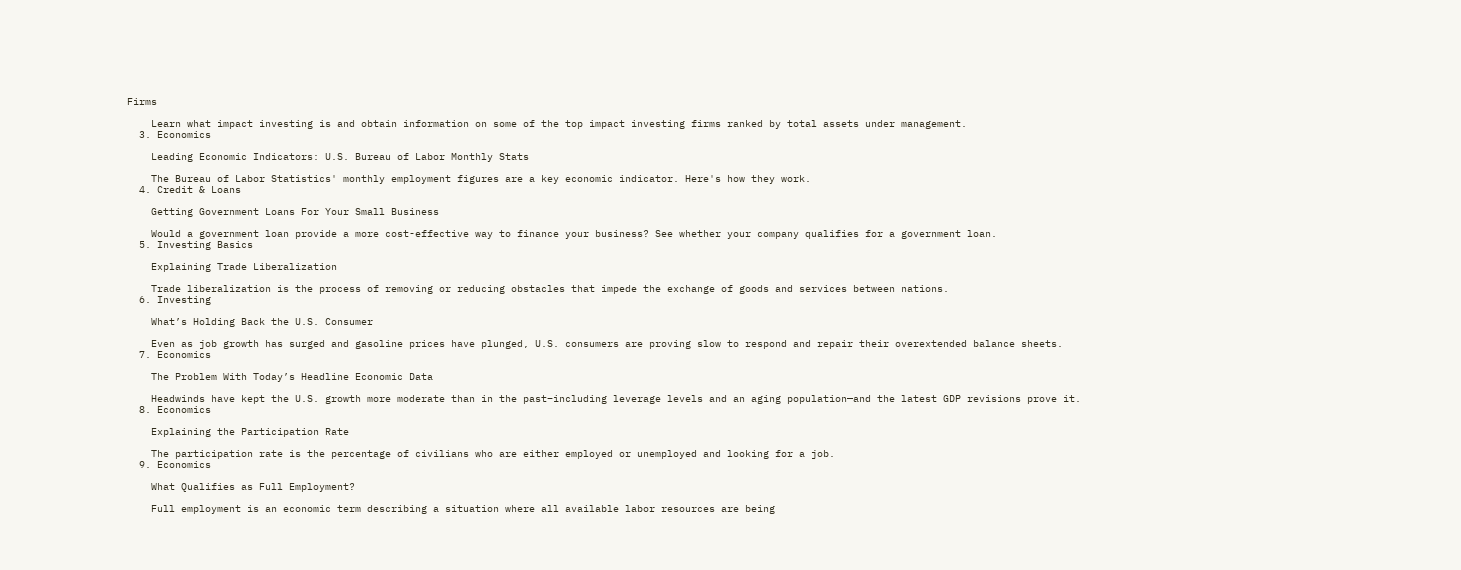Firms

    Learn what impact investing is and obtain information on some of the top impact investing firms ranked by total assets under management.
  3. Economics

    Leading Economic Indicators: U.S. Bureau of Labor Monthly Stats

    The Bureau of Labor Statistics' monthly employment figures are a key economic indicator. Here's how they work.
  4. Credit & Loans

    Getting Government Loans For Your Small Business

    Would a government loan provide a more cost-effective way to finance your business? See whether your company qualifies for a government loan.
  5. Investing Basics

    Explaining Trade Liberalization

    Trade liberalization is the process of removing or reducing obstacles that impede the exchange of goods and services between nations.
  6. Investing

    What’s Holding Back the U.S. Consumer

    Even as job growth has surged and gasoline prices have plunged, U.S. consumers are proving slow to respond and repair their overextended balance sheets.
  7. Economics

    The Problem With Today’s Headline Economic Data

    Headwinds have kept the U.S. growth more moderate than in the past–including leverage levels and an aging population—and the latest GDP revisions prove it.
  8. Economics

    Explaining the Participation Rate

    The participation rate is the percentage of civilians who are either employed or unemployed and looking for a job.
  9. Economics

    What Qualifies as Full Employment?

    Full employment is an economic term describing a situation where all available labor resources are being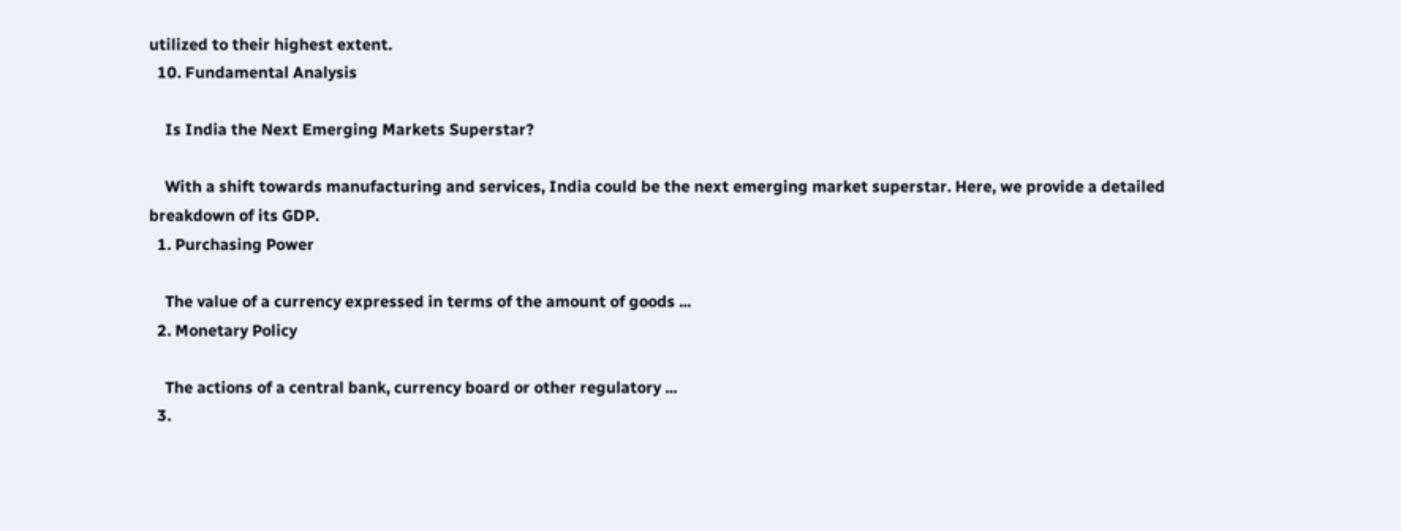utilized to their highest extent.
  10. Fundamental Analysis

    Is India the Next Emerging Markets Superstar?

    With a shift towards manufacturing and services, India could be the next emerging market superstar. Here, we provide a detailed breakdown of its GDP.
  1. Purchasing Power

    The value of a currency expressed in terms of the amount of goods ...
  2. Monetary Policy

    The actions of a central bank, currency board or other regulatory ...
  3.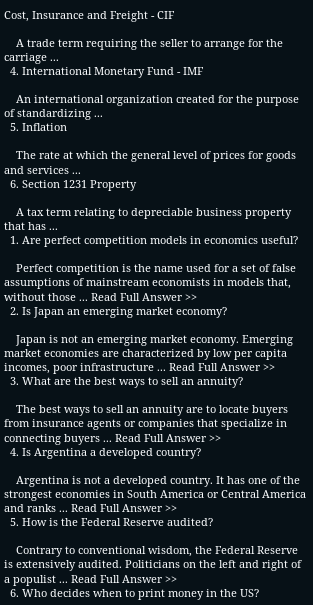Cost, Insurance and Freight - CIF

    A trade term requiring the seller to arrange for the carriage ...
  4. International Monetary Fund - IMF

    An international organization created for the purpose of standardizing ...
  5. Inflation

    The rate at which the general level of prices for goods and services ...
  6. Section 1231 Property

    A tax term relating to depreciable business property that has ...
  1. Are perfect competition models in economics useful?

    Perfect competition is the name used for a set of false assumptions of mainstream economists in models that, without those ... Read Full Answer >>
  2. Is Japan an emerging market economy?

    Japan is not an emerging market economy. Emerging market economies are characterized by low per capita incomes, poor infrastructure ... Read Full Answer >>
  3. What are the best ways to sell an annuity?

    The best ways to sell an annuity are to locate buyers from insurance agents or companies that specialize in connecting buyers ... Read Full Answer >>
  4. Is Argentina a developed country?

    Argentina is not a developed country. It has one of the strongest economies in South America or Central America and ranks ... Read Full Answer >>
  5. How is the Federal Reserve audited?

    Contrary to conventional wisdom, the Federal Reserve is extensively audited. Politicians on the left and right of a populist ... Read Full Answer >>
  6. Who decides when to print money in the US?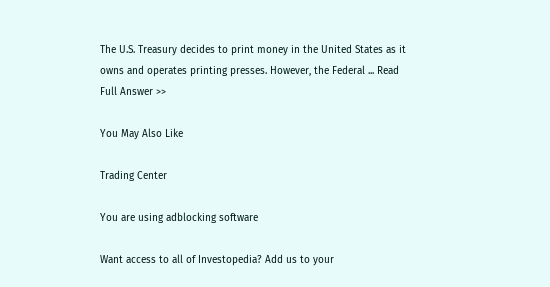The U.S. Treasury decides to print money in the United States as it owns and operates printing presses. However, the Federal ... Read Full Answer >>

You May Also Like

Trading Center

You are using adblocking software

Want access to all of Investopedia? Add us to your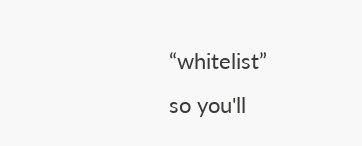“whitelist”
so you'll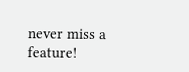never miss a feature!